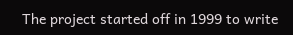The project started off in 1999 to write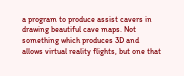a program to produce assist cavers in drawing beautiful cave maps. Not something which produces 3D and allows virtual reality flights, but one that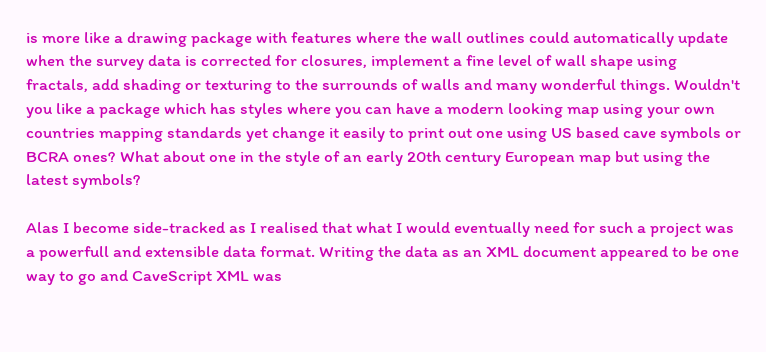is more like a drawing package with features where the wall outlines could automatically update when the survey data is corrected for closures, implement a fine level of wall shape using fractals, add shading or texturing to the surrounds of walls and many wonderful things. Wouldn't you like a package which has styles where you can have a modern looking map using your own countries mapping standards yet change it easily to print out one using US based cave symbols or BCRA ones? What about one in the style of an early 20th century European map but using the latest symbols?

Alas I become side-tracked as I realised that what I would eventually need for such a project was a powerfull and extensible data format. Writing the data as an XML document appeared to be one way to go and CaveScript XML was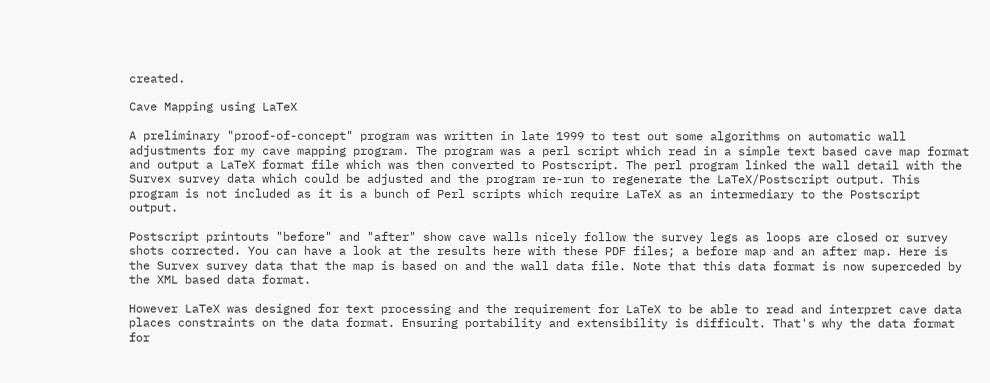created.

Cave Mapping using LaTeX

A preliminary "proof-of-concept" program was written in late 1999 to test out some algorithms on automatic wall adjustments for my cave mapping program. The program was a perl script which read in a simple text based cave map format and output a LaTeX format file which was then converted to Postscript. The perl program linked the wall detail with the Survex survey data which could be adjusted and the program re-run to regenerate the LaTeX/Postscript output. This program is not included as it is a bunch of Perl scripts which require LaTeX as an intermediary to the Postscript output.

Postscript printouts "before" and "after" show cave walls nicely follow the survey legs as loops are closed or survey shots corrected. You can have a look at the results here with these PDF files; a before map and an after map. Here is the Survex survey data that the map is based on and the wall data file. Note that this data format is now superceded by the XML based data format.

However LaTeX was designed for text processing and the requirement for LaTeX to be able to read and interpret cave data places constraints on the data format. Ensuring portability and extensibility is difficult. That's why the data format for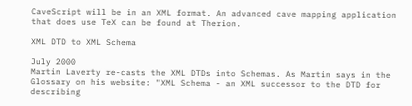CaveScript will be in an XML format. An advanced cave mapping application that does use TeX can be found at Therion.

XML DTD to XML Schema

July 2000
Martin Laverty re-casts the XML DTDs into Schemas. As Martin says in the Glossary on his website: "XML Schema - an XML successor to the DTD for describing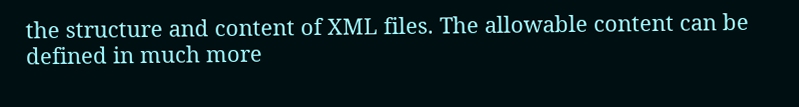the structure and content of XML files. The allowable content can be defined in much more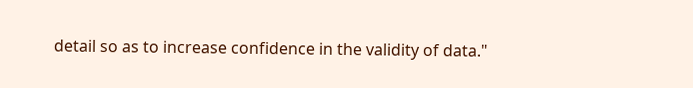detail so as to increase confidence in the validity of data."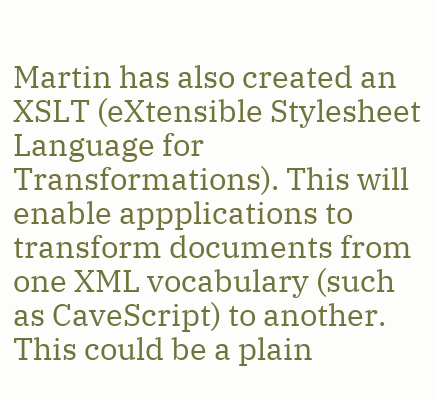Martin has also created an XSLT (eXtensible Stylesheet Language for Transformations). This will enable appplications to transform documents from one XML vocabulary (such as CaveScript) to another. This could be a plain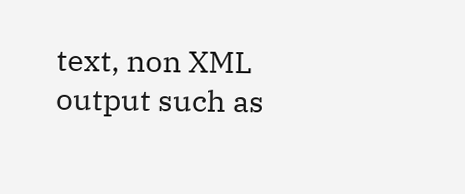text, non XML output such as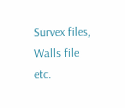Survex files, Walls file etc.